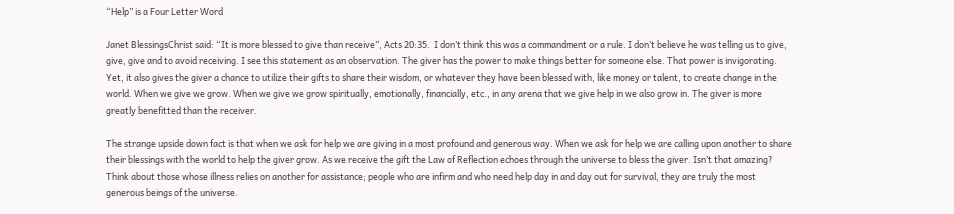“Help” is a Four Letter Word

Janet BlessingsChrist said: “It is more blessed to give than receive”, Acts 20:35.  I don’t think this was a commandment or a rule. I don’t believe he was telling us to give, give, give and to avoid receiving. I see this statement as an observation. The giver has the power to make things better for someone else. That power is invigorating. Yet, it also gives the giver a chance to utilize their gifts to share their wisdom, or whatever they have been blessed with, like money or talent, to create change in the world. When we give we grow. When we give we grow spiritually, emotionally, financially, etc., in any arena that we give help in we also grow in. The giver is more greatly benefitted than the receiver.

The strange upside down fact is that when we ask for help we are giving in a most profound and generous way. When we ask for help we are calling upon another to share their blessings with the world to help the giver grow. As we receive the gift the Law of Reflection echoes through the universe to bless the giver. Isn’t that amazing? Think about those whose illness relies on another for assistance; people who are infirm and who need help day in and day out for survival, they are truly the most generous beings of the universe.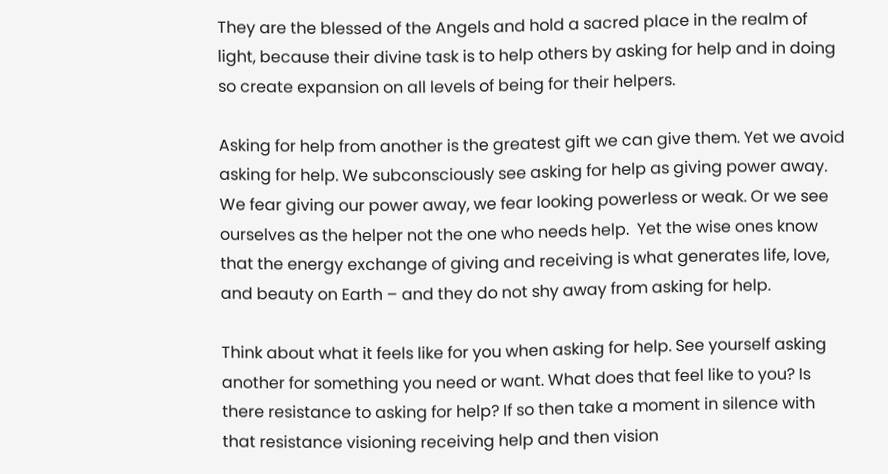They are the blessed of the Angels and hold a sacred place in the realm of light, because their divine task is to help others by asking for help and in doing so create expansion on all levels of being for their helpers.

Asking for help from another is the greatest gift we can give them. Yet we avoid asking for help. We subconsciously see asking for help as giving power away. We fear giving our power away, we fear looking powerless or weak. Or we see ourselves as the helper not the one who needs help.  Yet the wise ones know that the energy exchange of giving and receiving is what generates life, love, and beauty on Earth – and they do not shy away from asking for help.

Think about what it feels like for you when asking for help. See yourself asking another for something you need or want. What does that feel like to you? Is there resistance to asking for help? If so then take a moment in silence with that resistance visioning receiving help and then vision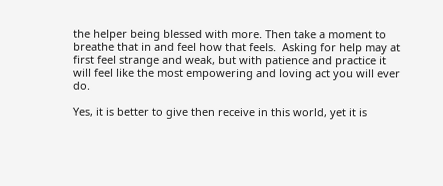the helper being blessed with more. Then take a moment to breathe that in and feel how that feels.  Asking for help may at first feel strange and weak, but with patience and practice it will feel like the most empowering and loving act you will ever do.

Yes, it is better to give then receive in this world, yet it is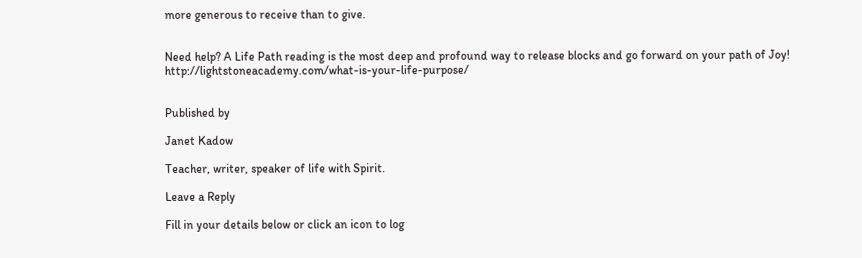more generous to receive than to give.


Need help? A Life Path reading is the most deep and profound way to release blocks and go forward on your path of Joy! http://lightstoneacademy.com/what-is-your-life-purpose/


Published by

Janet Kadow

Teacher, writer, speaker of life with Spirit.

Leave a Reply

Fill in your details below or click an icon to log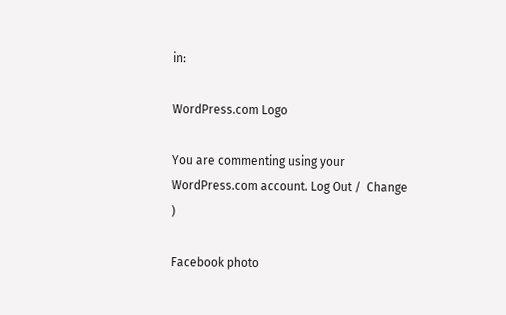in:

WordPress.com Logo

You are commenting using your WordPress.com account. Log Out /  Change )

Facebook photo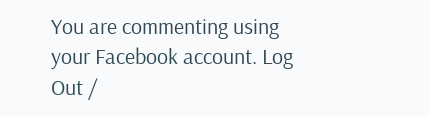You are commenting using your Facebook account. Log Out /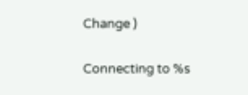Change )

Connecting to %s